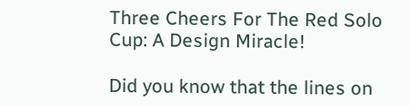Three Cheers For The Red Solo Cup: A Design Miracle!

Did you know that the lines on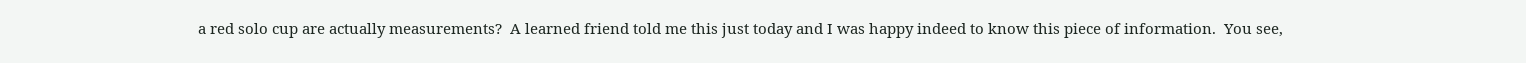a red solo cup are actually measurements?  A learned friend told me this just today and I was happy indeed to know this piece of information.  You see,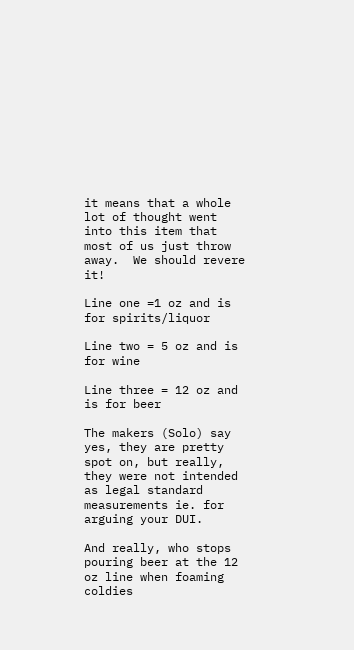it means that a whole lot of thought went into this item that most of us just throw away.  We should revere it!

Line one =1 oz and is for spirits/liquor

Line two = 5 oz and is for wine

Line three = 12 oz and is for beer

The makers (Solo) say yes, they are pretty spot on, but really, they were not intended as legal standard measurements ie. for arguing your DUI.

And really, who stops pouring beer at the 12 oz line when foaming coldies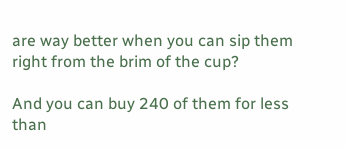are way better when you can sip them right from the brim of the cup?

And you can buy 240 of them for less than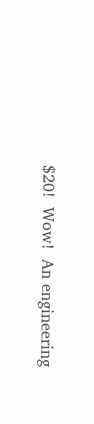$20!  Wow!  An engineering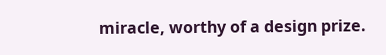miracle, worthy of a design prize.